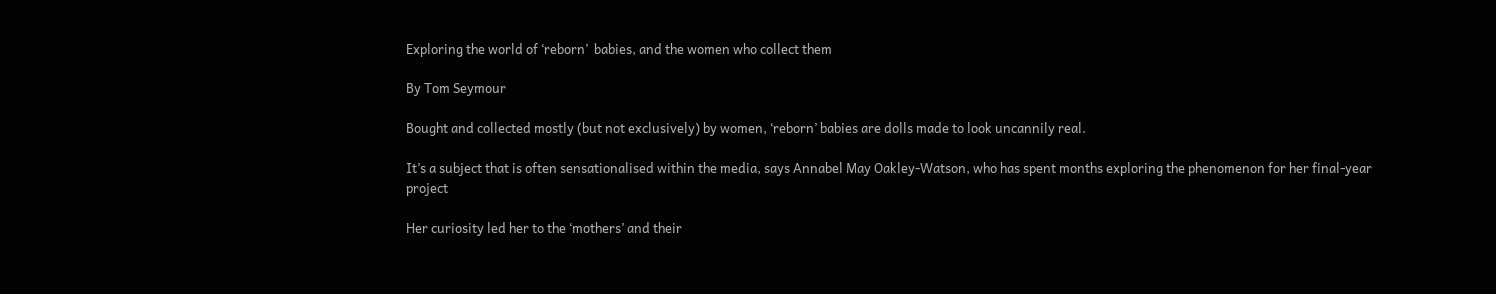Exploring the world of ‘reborn’  babies, and the women who collect them

By Tom Seymour

Bought and collected mostly (but not exclusively) by women, ‘reborn’ babies are dolls made to look uncannily real.

It’s a subject that is often sensationalised within the media, says Annabel May Oakley-Watson, who has spent months exploring the phenomenon for her final-year project

Her curiosity led her to the ‘mothers’ and their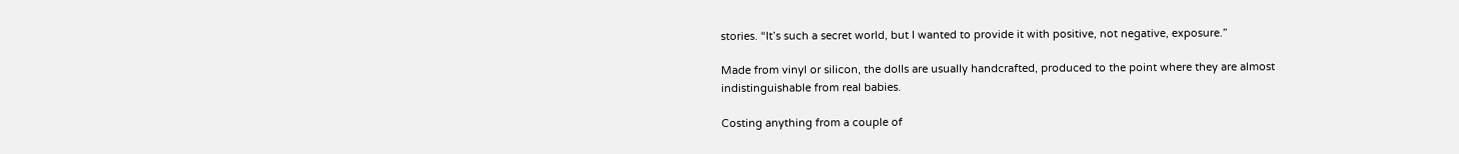stories. “It’s such a secret world, but I wanted to provide it with positive, not negative, exposure.”

Made from vinyl or silicon, the dolls are usually handcrafted, produced to the point where they are almost indistinguishable from real babies.

Costing anything from a couple of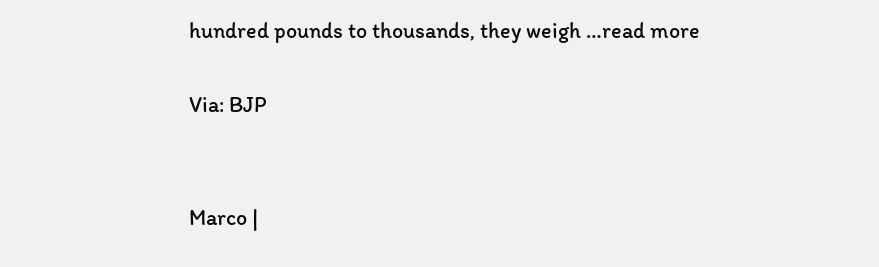hundred pounds to thousands, they weigh …read more

Via: BJP


Marco |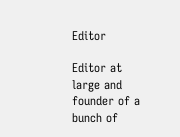Editor

Editor at large and founder of a bunch of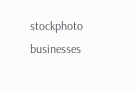stockphoto businesses